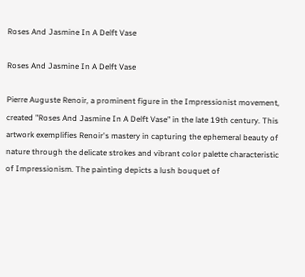Roses And Jasmine In A Delft Vase

Roses And Jasmine In A Delft Vase

Pierre Auguste Renoir, a prominent figure in the Impressionist movement, created "Roses And Jasmine In A Delft Vase" in the late 19th century. This artwork exemplifies Renoir's mastery in capturing the ephemeral beauty of nature through the delicate strokes and vibrant color palette characteristic of Impressionism. The painting depicts a lush bouquet of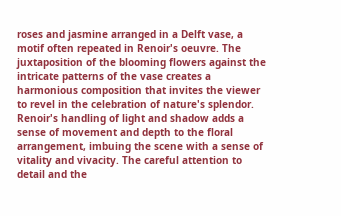roses and jasmine arranged in a Delft vase, a motif often repeated in Renoir's oeuvre. The juxtaposition of the blooming flowers against the intricate patterns of the vase creates a harmonious composition that invites the viewer to revel in the celebration of nature's splendor. Renoir's handling of light and shadow adds a sense of movement and depth to the floral arrangement, imbuing the scene with a sense of vitality and vivacity. The careful attention to detail and the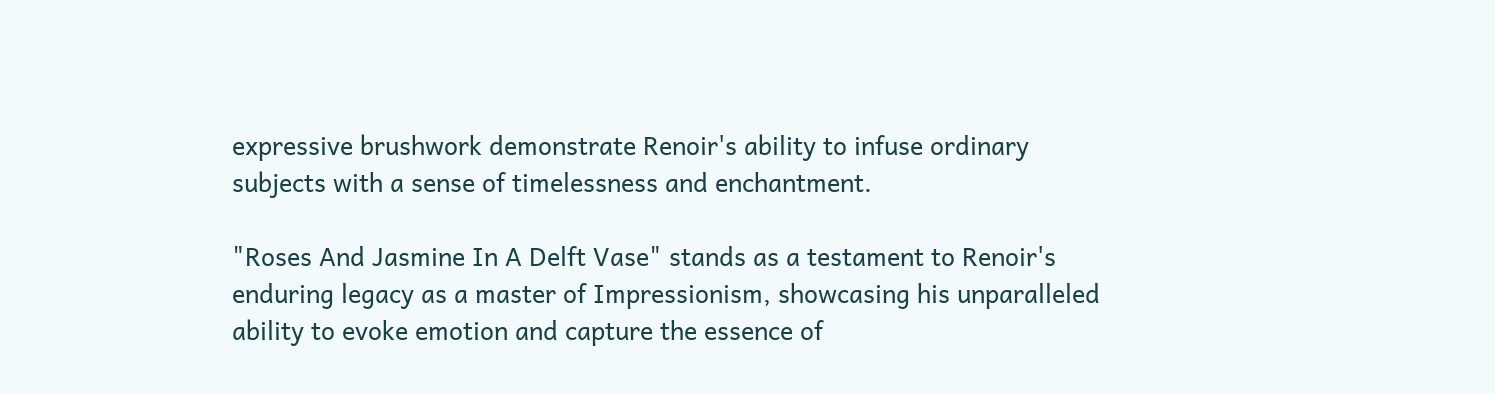expressive brushwork demonstrate Renoir's ability to infuse ordinary subjects with a sense of timelessness and enchantment.

"Roses And Jasmine In A Delft Vase" stands as a testament to Renoir's enduring legacy as a master of Impressionism, showcasing his unparalleled ability to evoke emotion and capture the essence of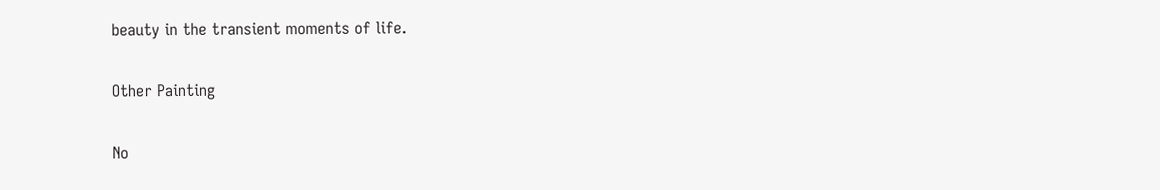beauty in the transient moments of life.

Other Painting

No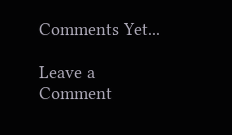Comments Yet...

Leave a Comment